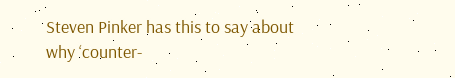Steven Pinker has this to say about why ‘counter-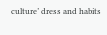culture’ dress and habits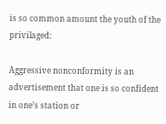is so common amount the youth of the privilaged:

Aggressive nonconformity is an advertisement that one is so confident in one’s station or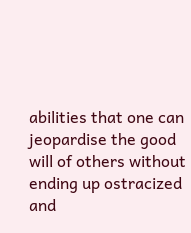abilities that one can jeopardise the good will of others without ending up ostracized and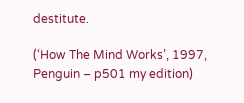destitute.

(‘How The Mind Works’, 1997, Penguin – p501 my edition)